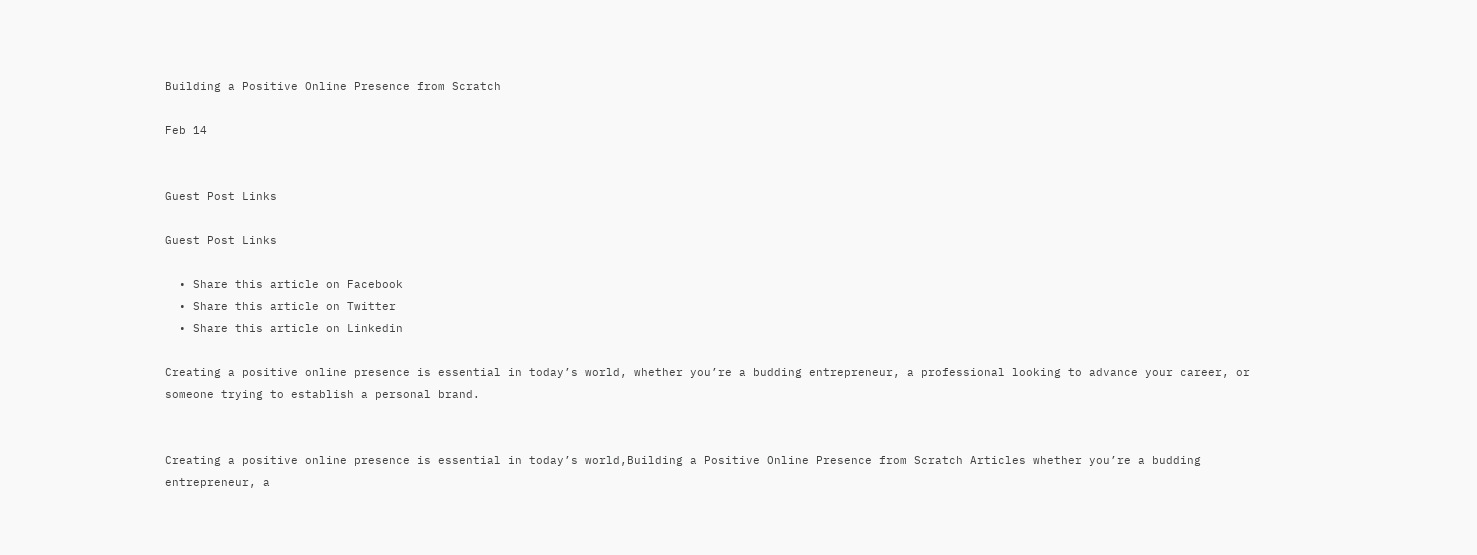Building a Positive Online Presence from Scratch

Feb 14


Guest Post Links

Guest Post Links

  • Share this article on Facebook
  • Share this article on Twitter
  • Share this article on Linkedin

Creating a positive online presence is essential in today’s world, whether you’re a budding entrepreneur, a professional looking to advance your career, or someone trying to establish a personal brand.


Creating a positive online presence is essential in today’s world,Building a Positive Online Presence from Scratch Articles whether you’re a budding entrepreneur, a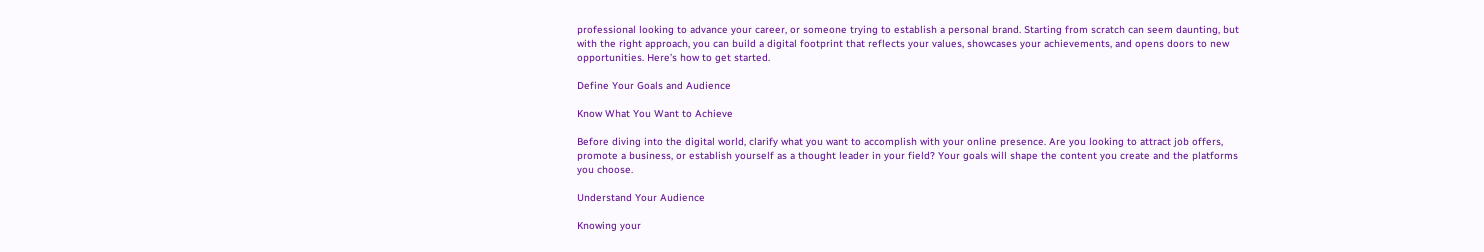professional looking to advance your career, or someone trying to establish a personal brand. Starting from scratch can seem daunting, but with the right approach, you can build a digital footprint that reflects your values, showcases your achievements, and opens doors to new opportunities. Here’s how to get started.

Define Your Goals and Audience

Know What You Want to Achieve

Before diving into the digital world, clarify what you want to accomplish with your online presence. Are you looking to attract job offers, promote a business, or establish yourself as a thought leader in your field? Your goals will shape the content you create and the platforms you choose.

Understand Your Audience

Knowing your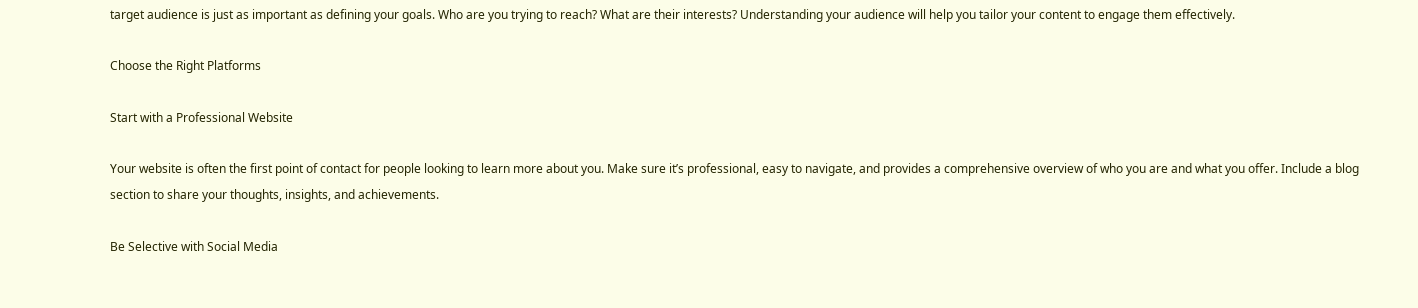target audience is just as important as defining your goals. Who are you trying to reach? What are their interests? Understanding your audience will help you tailor your content to engage them effectively.

Choose the Right Platforms

Start with a Professional Website

Your website is often the first point of contact for people looking to learn more about you. Make sure it’s professional, easy to navigate, and provides a comprehensive overview of who you are and what you offer. Include a blog section to share your thoughts, insights, and achievements.

Be Selective with Social Media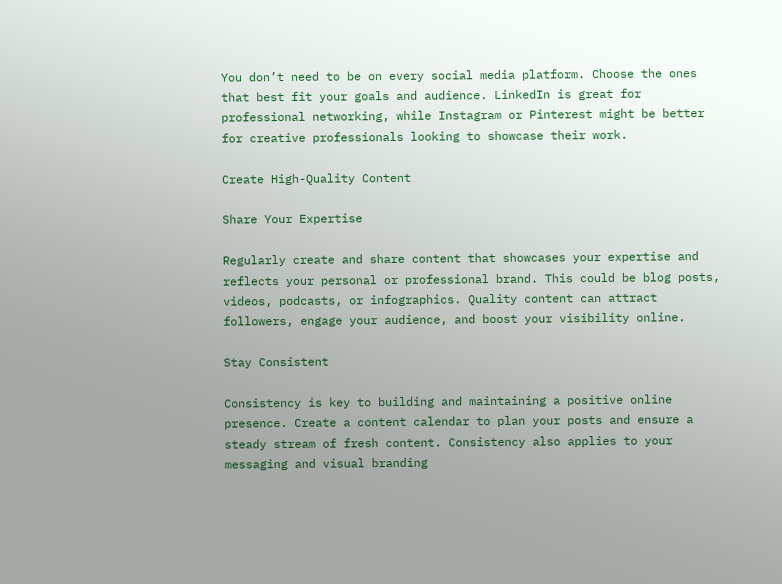You don’t need to be on every social media platform. Choose the ones that best fit your goals and audience. LinkedIn is great for professional networking, while Instagram or Pinterest might be better for creative professionals looking to showcase their work.

Create High-Quality Content

Share Your Expertise

Regularly create and share content that showcases your expertise and reflects your personal or professional brand. This could be blog posts, videos, podcasts, or infographics. Quality content can attract followers, engage your audience, and boost your visibility online.

Stay Consistent

Consistency is key to building and maintaining a positive online presence. Create a content calendar to plan your posts and ensure a steady stream of fresh content. Consistency also applies to your messaging and visual branding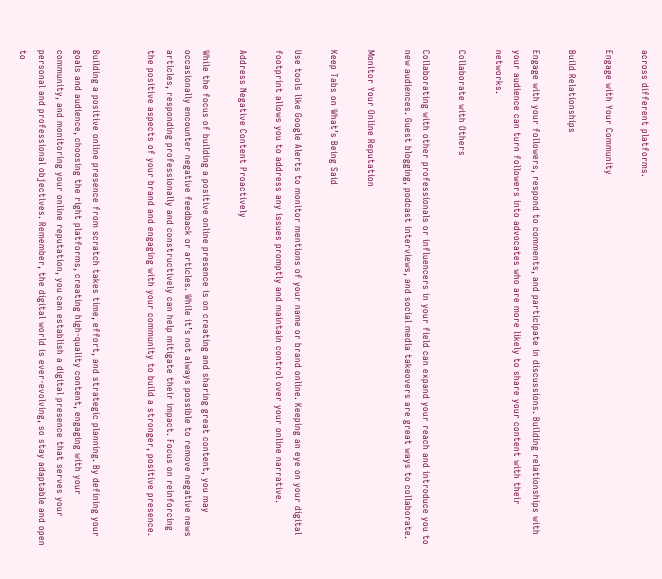across different platforms.

Engage with Your Community

Build Relationships

Engage with your followers, respond to comments, and participate in discussions. Building relationships with your audience can turn followers into advocates who are more likely to share your content with their networks.

Collaborate with Others

Collaborating with other professionals or influencers in your field can expand your reach and introduce you to new audiences. Guest blogging, podcast interviews, and social media takeovers are great ways to collaborate.

Monitor Your Online Reputation

Keep Tabs on What’s Being Said

Use tools like Google Alerts to monitor mentions of your name or brand online. Keeping an eye on your digital footprint allows you to address any issues promptly and maintain control over your online narrative.

Address Negative Content Proactively

While the focus of building a positive online presence is on creating and sharing great content, you may occasionally encounter negative feedback or articles. While it’s not always possible to remove negative news articles, responding professionally and constructively can help mitigate their impact. Focus on reinforcing the positive aspects of your brand and engaging with your community to build a stronger, positive presence.


Building a positive online presence from scratch takes time, effort, and strategic planning. By defining your goals and audience, choosing the right platforms, creating high-quality content, engaging with your community, and monitoring your online reputation, you can establish a digital presence that serves your personal and professional objectives. Remember, the digital world is ever-evolving, so stay adaptable and open to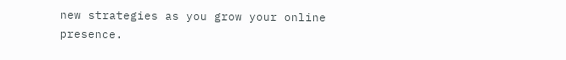new strategies as you grow your online presence.